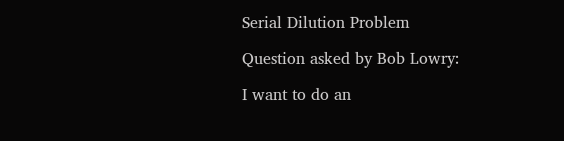Serial Dilution Problem

Question asked by Bob Lowry:

I want to do an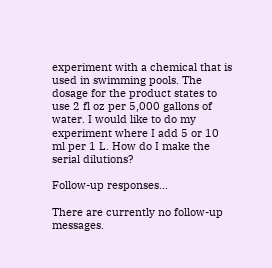experiment with a chemical that is used in swimming pools. The dosage for the product states to use 2 fl oz per 5,000 gallons of water. I would like to do my experiment where I add 5 or 10 ml per 1 L. How do I make the serial dilutions?

Follow-up responses...

There are currently no follow-up messages.